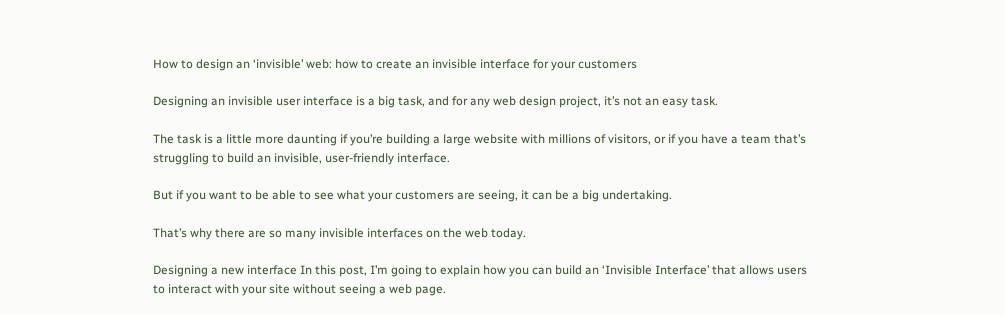How to design an ‘invisible’ web: how to create an invisible interface for your customers

Designing an invisible user interface is a big task, and for any web design project, it’s not an easy task.

The task is a little more daunting if you’re building a large website with millions of visitors, or if you have a team that’s struggling to build an invisible, user-friendly interface.

But if you want to be able to see what your customers are seeing, it can be a big undertaking.

That’s why there are so many invisible interfaces on the web today.

Designing a new interface In this post, I’m going to explain how you can build an ‘Invisible Interface’ that allows users to interact with your site without seeing a web page.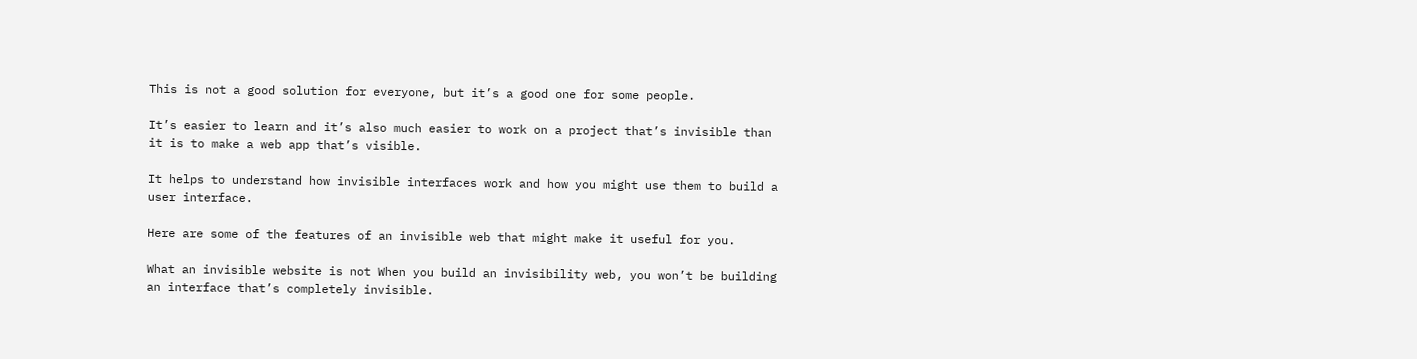This is not a good solution for everyone, but it’s a good one for some people.

It’s easier to learn and it’s also much easier to work on a project that’s invisible than it is to make a web app that’s visible.

It helps to understand how invisible interfaces work and how you might use them to build a user interface.

Here are some of the features of an invisible web that might make it useful for you.

What an invisible website is not When you build an invisibility web, you won’t be building an interface that’s completely invisible.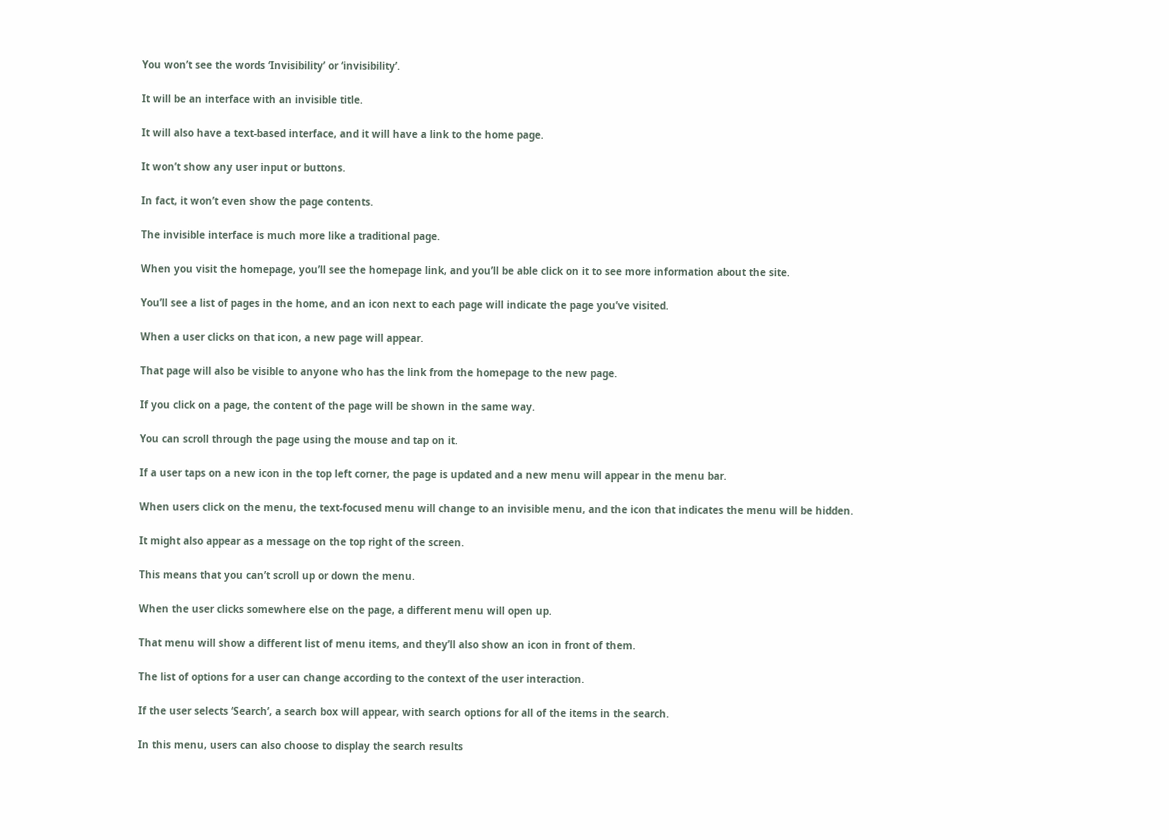You won’t see the words ‘Invisibility’ or ‘invisibility’.

It will be an interface with an invisible title.

It will also have a text-based interface, and it will have a link to the home page.

It won’t show any user input or buttons.

In fact, it won’t even show the page contents.

The invisible interface is much more like a traditional page.

When you visit the homepage, you’ll see the homepage link, and you’ll be able click on it to see more information about the site.

You’ll see a list of pages in the home, and an icon next to each page will indicate the page you’ve visited.

When a user clicks on that icon, a new page will appear.

That page will also be visible to anyone who has the link from the homepage to the new page.

If you click on a page, the content of the page will be shown in the same way.

You can scroll through the page using the mouse and tap on it.

If a user taps on a new icon in the top left corner, the page is updated and a new menu will appear in the menu bar.

When users click on the menu, the text-focused menu will change to an invisible menu, and the icon that indicates the menu will be hidden.

It might also appear as a message on the top right of the screen.

This means that you can’t scroll up or down the menu.

When the user clicks somewhere else on the page, a different menu will open up.

That menu will show a different list of menu items, and they’ll also show an icon in front of them.

The list of options for a user can change according to the context of the user interaction.

If the user selects ‘Search’, a search box will appear, with search options for all of the items in the search.

In this menu, users can also choose to display the search results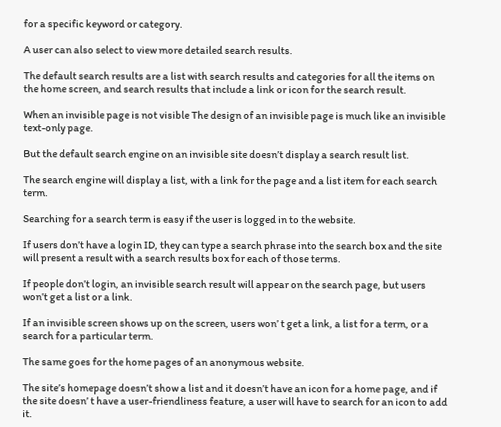for a specific keyword or category.

A user can also select to view more detailed search results.

The default search results are a list with search results and categories for all the items on the home screen, and search results that include a link or icon for the search result.

When an invisible page is not visible The design of an invisible page is much like an invisible text-only page.

But the default search engine on an invisible site doesn’t display a search result list.

The search engine will display a list, with a link for the page and a list item for each search term.

Searching for a search term is easy if the user is logged in to the website.

If users don’t have a login ID, they can type a search phrase into the search box and the site will present a result with a search results box for each of those terms.

If people don’t login, an invisible search result will appear on the search page, but users won’t get a list or a link.

If an invisible screen shows up on the screen, users won’ t get a link, a list for a term, or a search for a particular term.

The same goes for the home pages of an anonymous website.

The site’s homepage doesn’t show a list and it doesn’t have an icon for a home page, and if the site doesn’ t have a user-friendliness feature, a user will have to search for an icon to add it.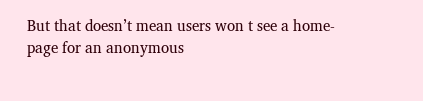But that doesn’t mean users won t see a home-page for an anonymous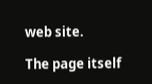web site.

The page itself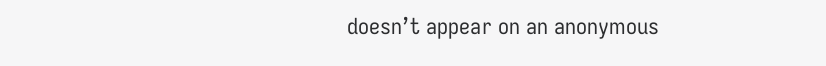doesn’t appear on an anonymous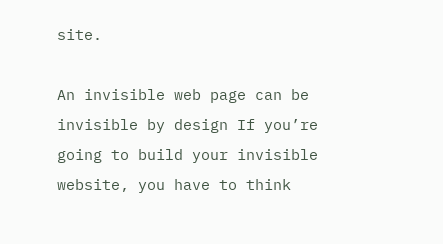site.

An invisible web page can be invisible by design If you’re going to build your invisible website, you have to think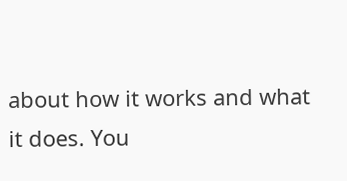about how it works and what it does. You